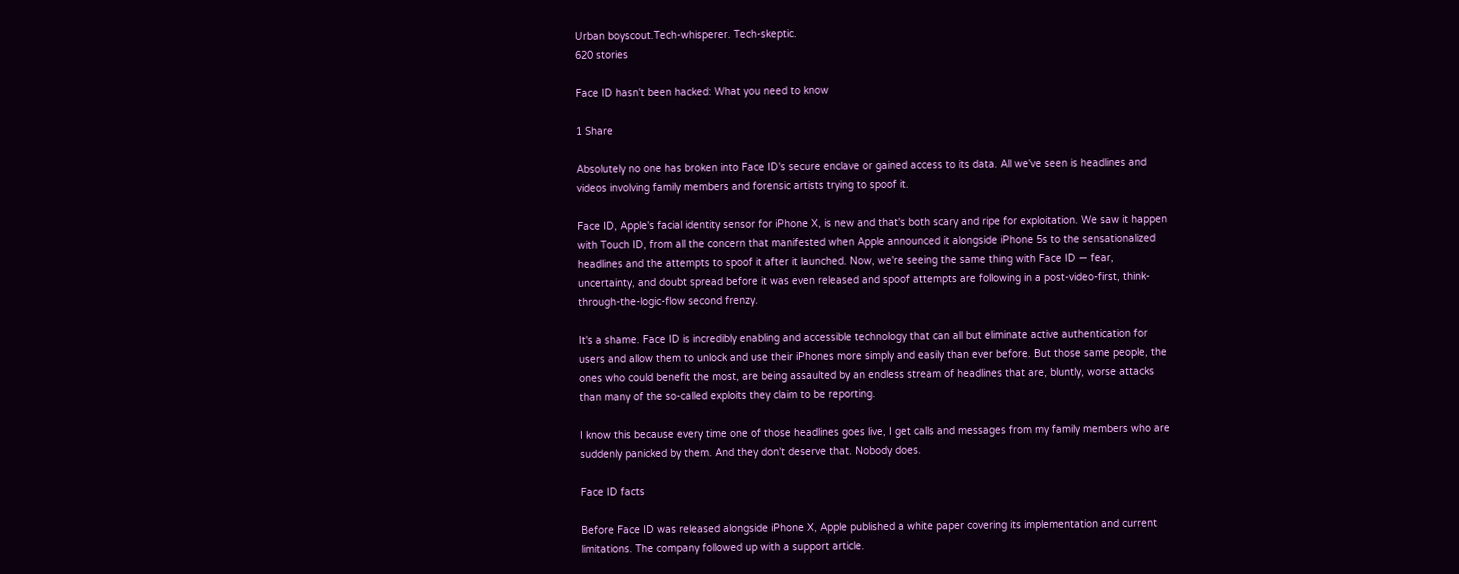Urban boyscout.Tech-whisperer. Tech-skeptic.
620 stories

Face ID hasn't been hacked: What you need to know

1 Share

Absolutely no one has broken into Face ID's secure enclave or gained access to its data. All we've seen is headlines and videos involving family members and forensic artists trying to spoof it.

Face ID, Apple's facial identity sensor for iPhone X, is new and that's both scary and ripe for exploitation. We saw it happen with Touch ID, from all the concern that manifested when Apple announced it alongside iPhone 5s to the sensationalized headlines and the attempts to spoof it after it launched. Now, we're seeing the same thing with Face ID — fear, uncertainty, and doubt spread before it was even released and spoof attempts are following in a post-video-first, think-through-the-logic-flow second frenzy.

It's a shame. Face ID is incredibly enabling and accessible technology that can all but eliminate active authentication for users and allow them to unlock and use their iPhones more simply and easily than ever before. But those same people, the ones who could benefit the most, are being assaulted by an endless stream of headlines that are, bluntly, worse attacks than many of the so-called exploits they claim to be reporting.

I know this because every time one of those headlines goes live, I get calls and messages from my family members who are suddenly panicked by them. And they don't deserve that. Nobody does.

Face ID facts

Before Face ID was released alongside iPhone X, Apple published a white paper covering its implementation and current limitations. The company followed up with a support article.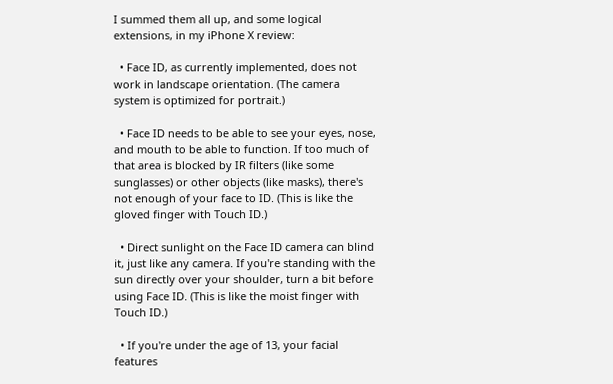I summed them all up, and some logical extensions, in my iPhone X review:

  • Face ID, as currently implemented, does not work in landscape orientation. (The camera system is optimized for portrait.)

  • Face ID needs to be able to see your eyes, nose, and mouth to be able to function. If too much of that area is blocked by IR filters (like some sunglasses) or other objects (like masks), there's not enough of your face to ID. (This is like the gloved finger with Touch ID.)

  • Direct sunlight on the Face ID camera can blind it, just like any camera. If you're standing with the sun directly over your shoulder, turn a bit before using Face ID. (This is like the moist finger with Touch ID.)

  • If you're under the age of 13, your facial features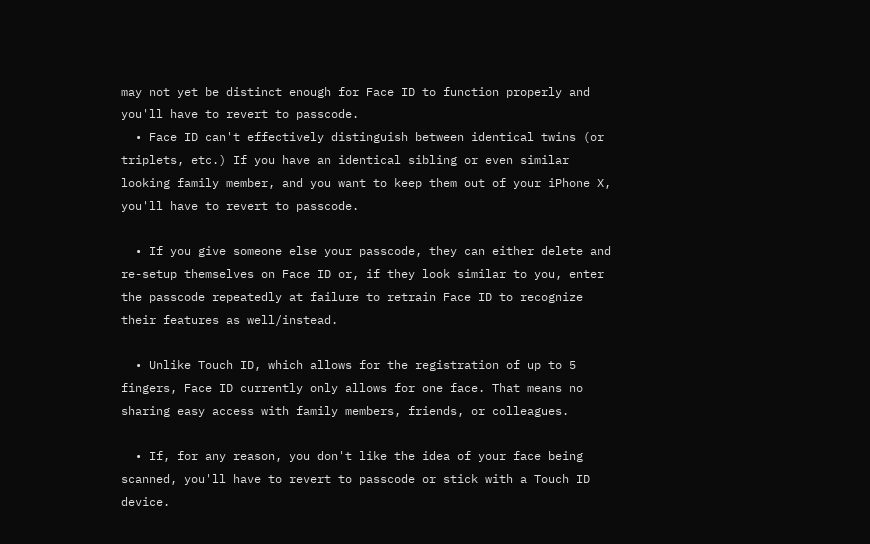may not yet be distinct enough for Face ID to function properly and you'll have to revert to passcode.
  • Face ID can't effectively distinguish between identical twins (or triplets, etc.) If you have an identical sibling or even similar looking family member, and you want to keep them out of your iPhone X, you'll have to revert to passcode.

  • If you give someone else your passcode, they can either delete and re-setup themselves on Face ID or, if they look similar to you, enter the passcode repeatedly at failure to retrain Face ID to recognize their features as well/instead.

  • Unlike Touch ID, which allows for the registration of up to 5 fingers, Face ID currently only allows for one face. That means no sharing easy access with family members, friends, or colleagues.

  • If, for any reason, you don't like the idea of your face being scanned, you'll have to revert to passcode or stick with a Touch ID device.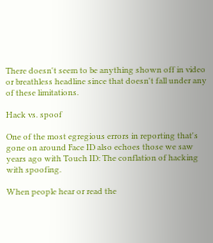There doesn't seem to be anything shown off in video or breathless headline since that doesn't fall under any of these limitations.

Hack vs. spoof

One of the most egregious errors in reporting that's gone on around Face ID also echoes those we saw years ago with Touch ID: The conflation of hacking with spoofing.

When people hear or read the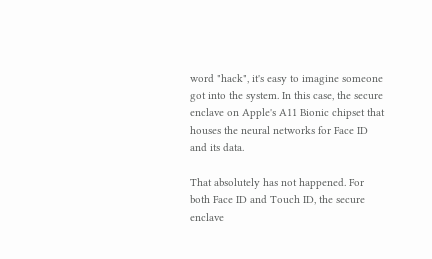word "hack", it's easy to imagine someone got into the system. In this case, the secure enclave on Apple's A11 Bionic chipset that houses the neural networks for Face ID and its data.

That absolutely has not happened. For both Face ID and Touch ID, the secure enclave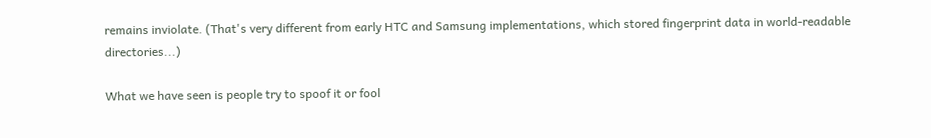remains inviolate. (That's very different from early HTC and Samsung implementations, which stored fingerprint data in world-readable directories...)

What we have seen is people try to spoof it or fool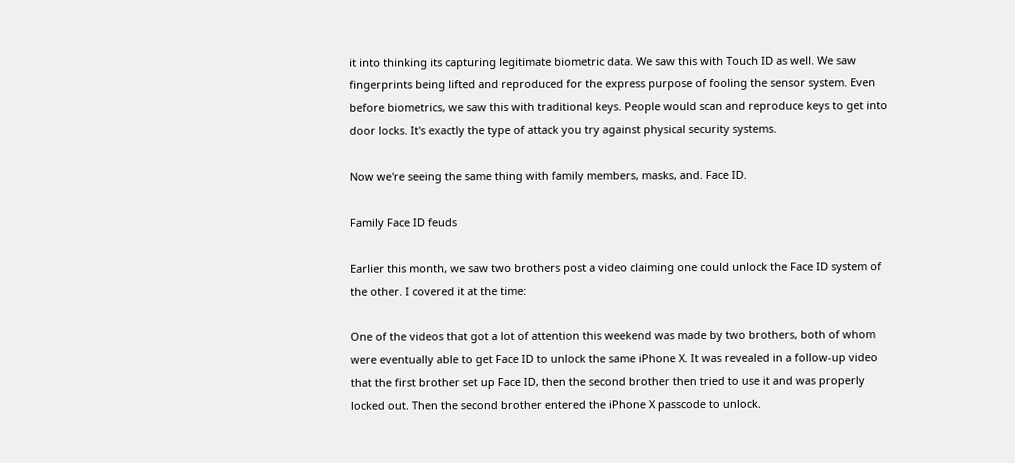it into thinking its capturing legitimate biometric data. We saw this with Touch ID as well. We saw fingerprints being lifted and reproduced for the express purpose of fooling the sensor system. Even before biometrics, we saw this with traditional keys. People would scan and reproduce keys to get into door locks. It's exactly the type of attack you try against physical security systems.

Now we're seeing the same thing with family members, masks, and. Face ID.

Family Face ID feuds

Earlier this month, we saw two brothers post a video claiming one could unlock the Face ID system of the other. I covered it at the time:

One of the videos that got a lot of attention this weekend was made by two brothers, both of whom were eventually able to get Face ID to unlock the same iPhone X. It was revealed in a follow-up video that the first brother set up Face ID, then the second brother then tried to use it and was properly locked out. Then the second brother entered the iPhone X passcode to unlock.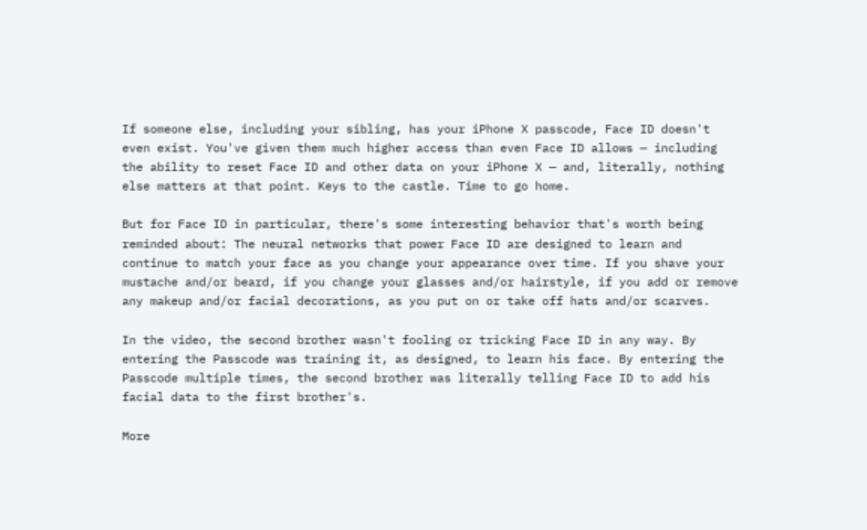If someone else, including your sibling, has your iPhone X passcode, Face ID doesn't even exist. You've given them much higher access than even Face ID allows — including the ability to reset Face ID and other data on your iPhone X — and, literally, nothing else matters at that point. Keys to the castle. Time to go home.

But for Face ID in particular, there's some interesting behavior that's worth being reminded about: The neural networks that power Face ID are designed to learn and continue to match your face as you change your appearance over time. If you shave your mustache and/or beard, if you change your glasses and/or hairstyle, if you add or remove any makeup and/or facial decorations, as you put on or take off hats and/or scarves.

In the video, the second brother wasn't fooling or tricking Face ID in any way. By entering the Passcode was training it, as designed, to learn his face. By entering the Passcode multiple times, the second brother was literally telling Face ID to add his facial data to the first brother's.

More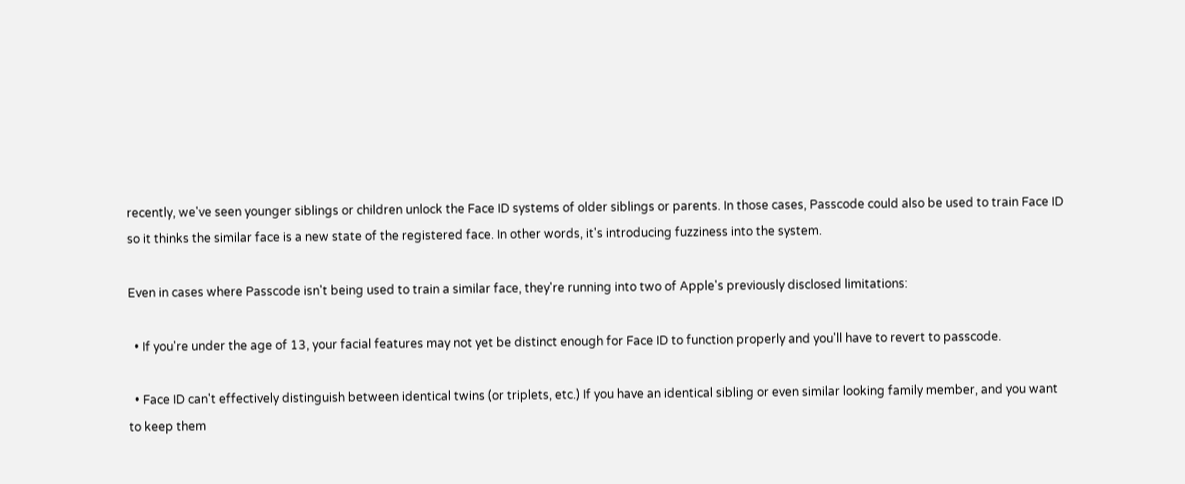recently, we've seen younger siblings or children unlock the Face ID systems of older siblings or parents. In those cases, Passcode could also be used to train Face ID so it thinks the similar face is a new state of the registered face. In other words, it's introducing fuzziness into the system.

Even in cases where Passcode isn't being used to train a similar face, they're running into two of Apple's previously disclosed limitations:

  • If you're under the age of 13, your facial features may not yet be distinct enough for Face ID to function properly and you'll have to revert to passcode.

  • Face ID can't effectively distinguish between identical twins (or triplets, etc.) If you have an identical sibling or even similar looking family member, and you want to keep them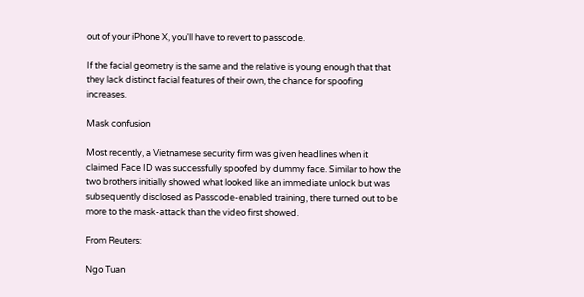out of your iPhone X, you'll have to revert to passcode.

If the facial geometry is the same and the relative is young enough that that they lack distinct facial features of their own, the chance for spoofing increases.

Mask confusion

Most recently, a Vietnamese security firm was given headlines when it claimed Face ID was successfully spoofed by dummy face. Similar to how the two brothers initially showed what looked like an immediate unlock but was subsequently disclosed as Passcode-enabled training, there turned out to be more to the mask-attack than the video first showed.

From Reuters:

Ngo Tuan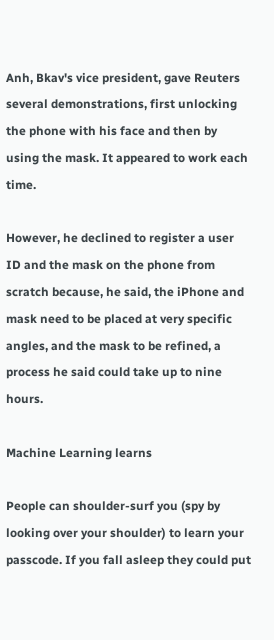Anh, Bkav's vice president, gave Reuters several demonstrations, first unlocking the phone with his face and then by using the mask. It appeared to work each time.

However, he declined to register a user ID and the mask on the phone from scratch because, he said, the iPhone and mask need to be placed at very specific angles, and the mask to be refined, a process he said could take up to nine hours.

Machine Learning learns

People can shoulder-surf you (spy by looking over your shoulder) to learn your passcode. If you fall asleep they could put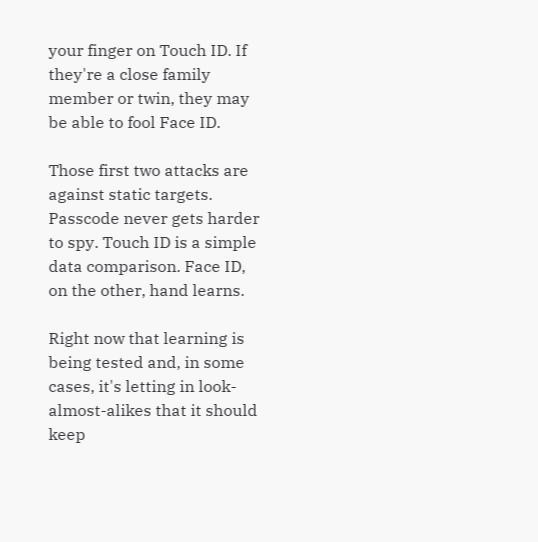your finger on Touch ID. If they're a close family member or twin, they may be able to fool Face ID.

Those first two attacks are against static targets. Passcode never gets harder to spy. Touch ID is a simple data comparison. Face ID, on the other, hand learns.

Right now that learning is being tested and, in some cases, it's letting in look-almost-alikes that it should keep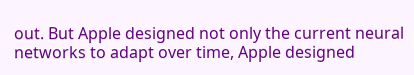out. But Apple designed not only the current neural networks to adapt over time, Apple designed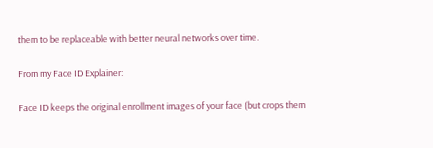them to be replaceable with better neural networks over time.

From my Face ID Explainer:

Face ID keeps the original enrollment images of your face (but crops them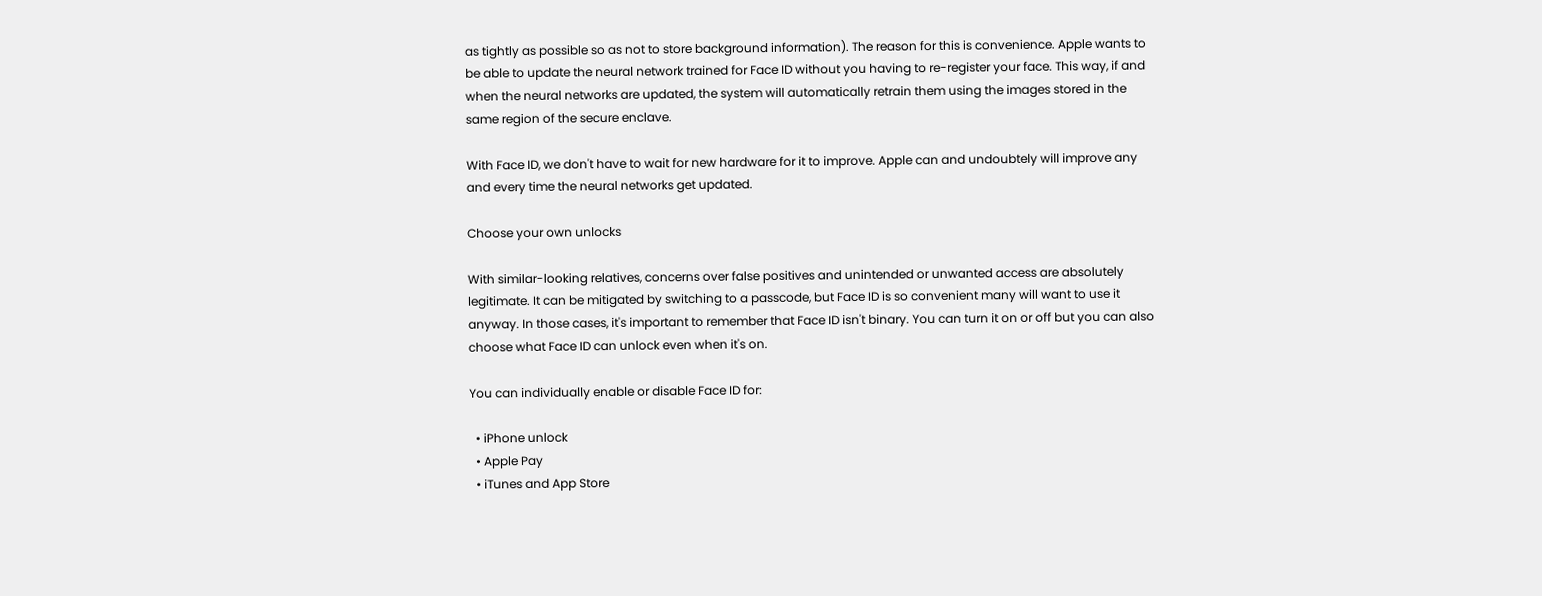as tightly as possible so as not to store background information). The reason for this is convenience. Apple wants to be able to update the neural network trained for Face ID without you having to re-register your face. This way, if and when the neural networks are updated, the system will automatically retrain them using the images stored in the same region of the secure enclave.

With Face ID, we don't have to wait for new hardware for it to improve. Apple can and undoubtely will improve any and every time the neural networks get updated.

Choose your own unlocks

With similar-looking relatives, concerns over false positives and unintended or unwanted access are absolutely legitimate. It can be mitigated by switching to a passcode, but Face ID is so convenient many will want to use it anyway. In those cases, it's important to remember that Face ID isn't binary. You can turn it on or off but you can also choose what Face ID can unlock even when it's on.

You can individually enable or disable Face ID for:

  • iPhone unlock
  • Apple Pay
  • iTunes and App Store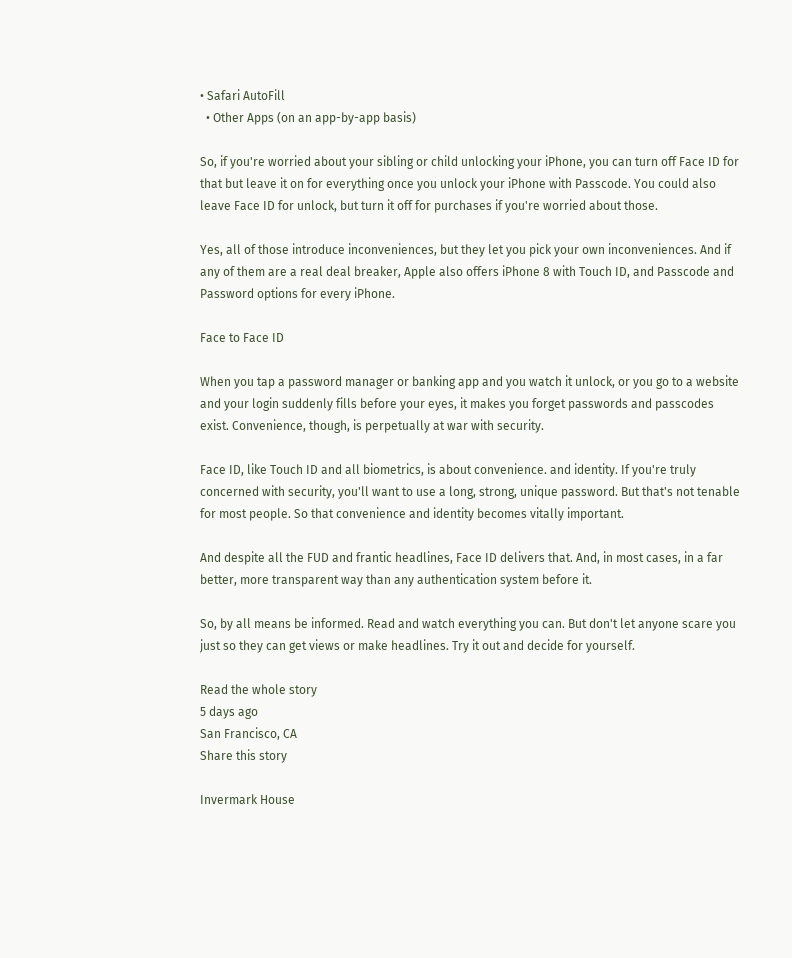• Safari AutoFill
  • Other Apps (on an app-by-app basis)

So, if you're worried about your sibling or child unlocking your iPhone, you can turn off Face ID for that but leave it on for everything once you unlock your iPhone with Passcode. You could also leave Face ID for unlock, but turn it off for purchases if you're worried about those.

Yes, all of those introduce inconveniences, but they let you pick your own inconveniences. And if any of them are a real deal breaker, Apple also offers iPhone 8 with Touch ID, and Passcode and Password options for every iPhone.

Face to Face ID

When you tap a password manager or banking app and you watch it unlock, or you go to a website and your login suddenly fills before your eyes, it makes you forget passwords and passcodes exist. Convenience, though, is perpetually at war with security.

Face ID, like Touch ID and all biometrics, is about convenience. and identity. If you're truly concerned with security, you'll want to use a long, strong, unique password. But that's not tenable for most people. So that convenience and identity becomes vitally important.

And despite all the FUD and frantic headlines, Face ID delivers that. And, in most cases, in a far better, more transparent way than any authentication system before it.

So, by all means be informed. Read and watch everything you can. But don't let anyone scare you just so they can get views or make headlines. Try it out and decide for yourself.

Read the whole story
5 days ago
San Francisco, CA
Share this story

Invermark House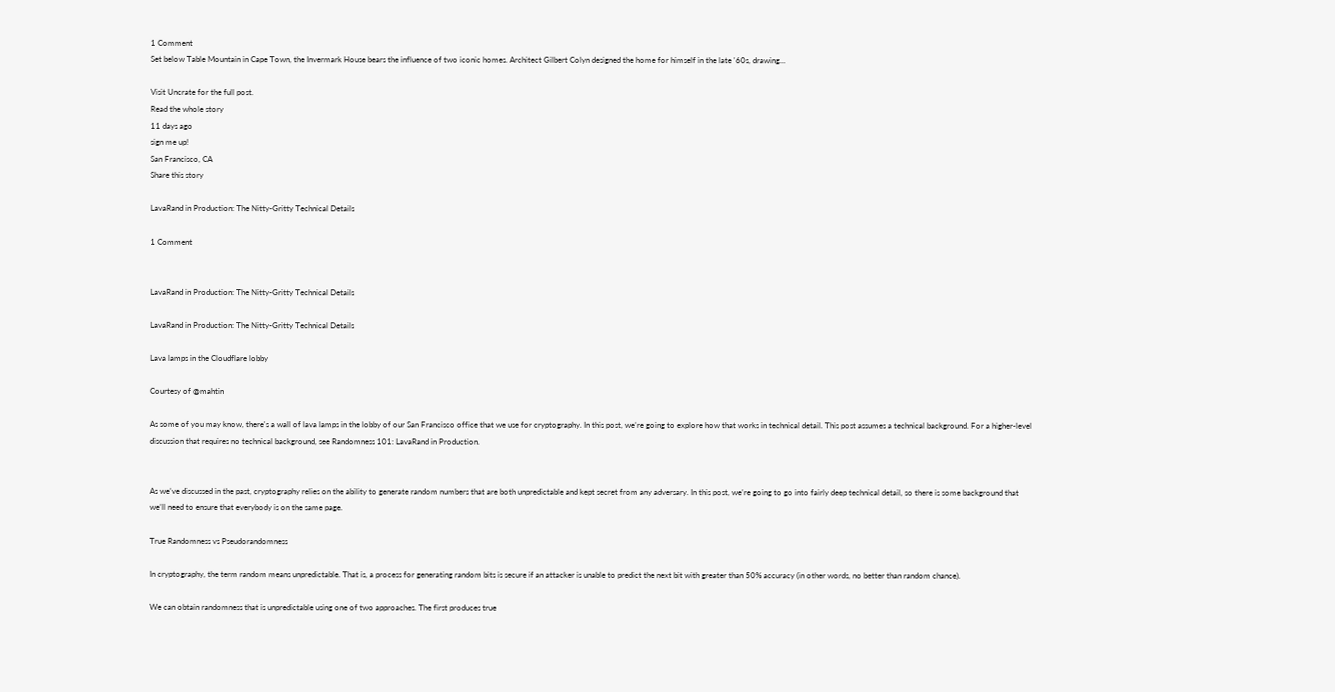1 Comment
Set below Table Mountain in Cape Town, the Invermark House bears the influence of two iconic homes. Architect Gilbert Colyn designed the home for himself in the late '60s, drawing...

Visit Uncrate for the full post.
Read the whole story
11 days ago
sign me up!
San Francisco, CA
Share this story

LavaRand in Production: The Nitty-Gritty Technical Details

1 Comment


LavaRand in Production: The Nitty-Gritty Technical Details

LavaRand in Production: The Nitty-Gritty Technical Details

Lava lamps in the Cloudflare lobby

Courtesy of @mahtin

As some of you may know, there's a wall of lava lamps in the lobby of our San Francisco office that we use for cryptography. In this post, we’re going to explore how that works in technical detail. This post assumes a technical background. For a higher-level discussion that requires no technical background, see Randomness 101: LavaRand in Production.


As we’ve discussed in the past, cryptography relies on the ability to generate random numbers that are both unpredictable and kept secret from any adversary. In this post, we’re going to go into fairly deep technical detail, so there is some background that we’ll need to ensure that everybody is on the same page.

True Randomness vs Pseudorandomness

In cryptography, the term random means unpredictable. That is, a process for generating random bits is secure if an attacker is unable to predict the next bit with greater than 50% accuracy (in other words, no better than random chance).

We can obtain randomness that is unpredictable using one of two approaches. The first produces true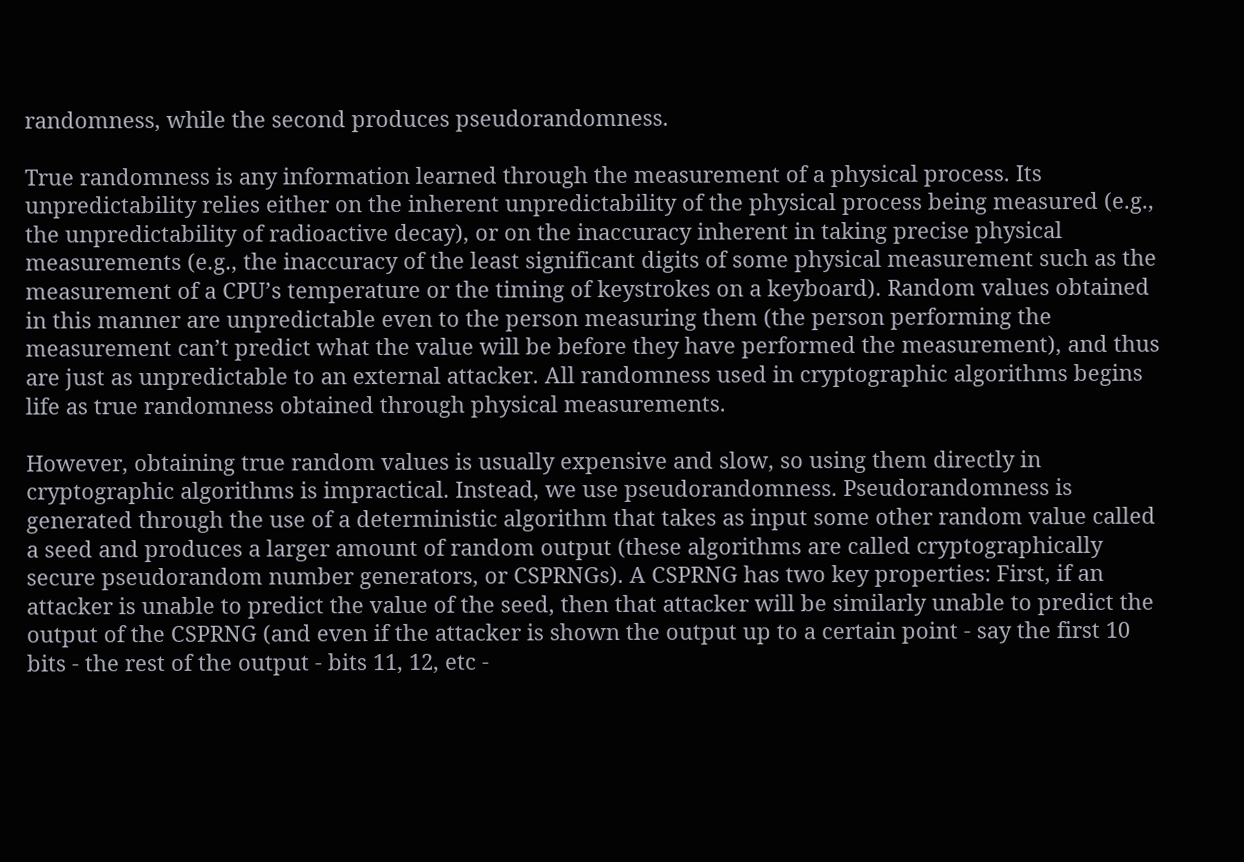randomness, while the second produces pseudorandomness.

True randomness is any information learned through the measurement of a physical process. Its unpredictability relies either on the inherent unpredictability of the physical process being measured (e.g., the unpredictability of radioactive decay), or on the inaccuracy inherent in taking precise physical measurements (e.g., the inaccuracy of the least significant digits of some physical measurement such as the measurement of a CPU’s temperature or the timing of keystrokes on a keyboard). Random values obtained in this manner are unpredictable even to the person measuring them (the person performing the measurement can’t predict what the value will be before they have performed the measurement), and thus are just as unpredictable to an external attacker. All randomness used in cryptographic algorithms begins life as true randomness obtained through physical measurements.

However, obtaining true random values is usually expensive and slow, so using them directly in cryptographic algorithms is impractical. Instead, we use pseudorandomness. Pseudorandomness is generated through the use of a deterministic algorithm that takes as input some other random value called a seed and produces a larger amount of random output (these algorithms are called cryptographically secure pseudorandom number generators, or CSPRNGs). A CSPRNG has two key properties: First, if an attacker is unable to predict the value of the seed, then that attacker will be similarly unable to predict the output of the CSPRNG (and even if the attacker is shown the output up to a certain point - say the first 10 bits - the rest of the output - bits 11, 12, etc -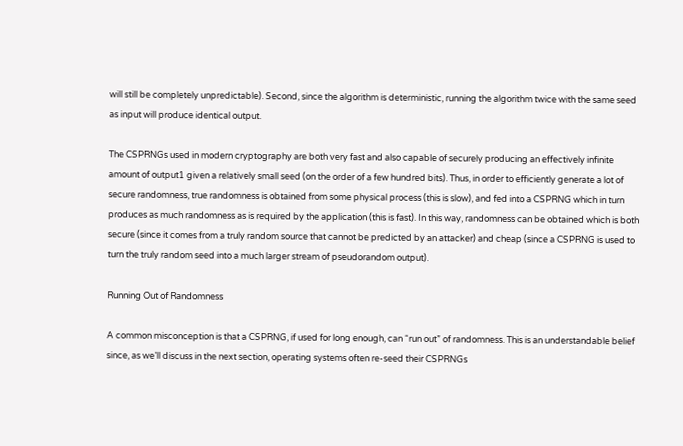will still be completely unpredictable). Second, since the algorithm is deterministic, running the algorithm twice with the same seed as input will produce identical output.

The CSPRNGs used in modern cryptography are both very fast and also capable of securely producing an effectively infinite amount of output1 given a relatively small seed (on the order of a few hundred bits). Thus, in order to efficiently generate a lot of secure randomness, true randomness is obtained from some physical process (this is slow), and fed into a CSPRNG which in turn produces as much randomness as is required by the application (this is fast). In this way, randomness can be obtained which is both secure (since it comes from a truly random source that cannot be predicted by an attacker) and cheap (since a CSPRNG is used to turn the truly random seed into a much larger stream of pseudorandom output).

Running Out of Randomness

A common misconception is that a CSPRNG, if used for long enough, can “run out” of randomness. This is an understandable belief since, as we’ll discuss in the next section, operating systems often re-seed their CSPRNGs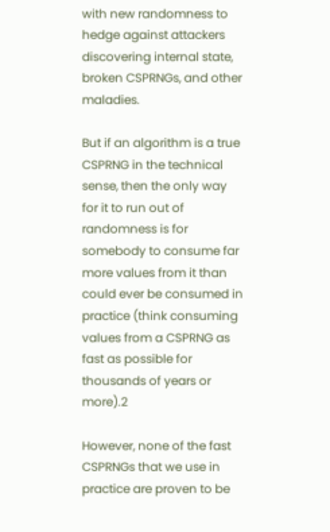with new randomness to hedge against attackers discovering internal state, broken CSPRNGs, and other maladies.

But if an algorithm is a true CSPRNG in the technical sense, then the only way for it to run out of randomness is for somebody to consume far more values from it than could ever be consumed in practice (think consuming values from a CSPRNG as fast as possible for thousands of years or more).2

However, none of the fast CSPRNGs that we use in practice are proven to be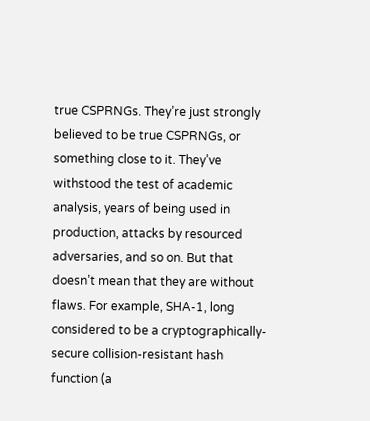true CSPRNGs. They’re just strongly believed to be true CSPRNGs, or something close to it. They’ve withstood the test of academic analysis, years of being used in production, attacks by resourced adversaries, and so on. But that doesn’t mean that they are without flaws. For example, SHA-1, long considered to be a cryptographically-secure collision-resistant hash function (a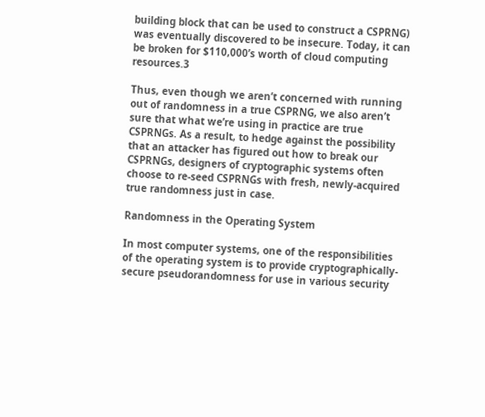building block that can be used to construct a CSPRNG) was eventually discovered to be insecure. Today, it can be broken for $110,000’s worth of cloud computing resources.3

Thus, even though we aren’t concerned with running out of randomness in a true CSPRNG, we also aren’t sure that what we’re using in practice are true CSPRNGs. As a result, to hedge against the possibility that an attacker has figured out how to break our CSPRNGs, designers of cryptographic systems often choose to re-seed CSPRNGs with fresh, newly-acquired true randomness just in case.

Randomness in the Operating System

In most computer systems, one of the responsibilities of the operating system is to provide cryptographically-secure pseudorandomness for use in various security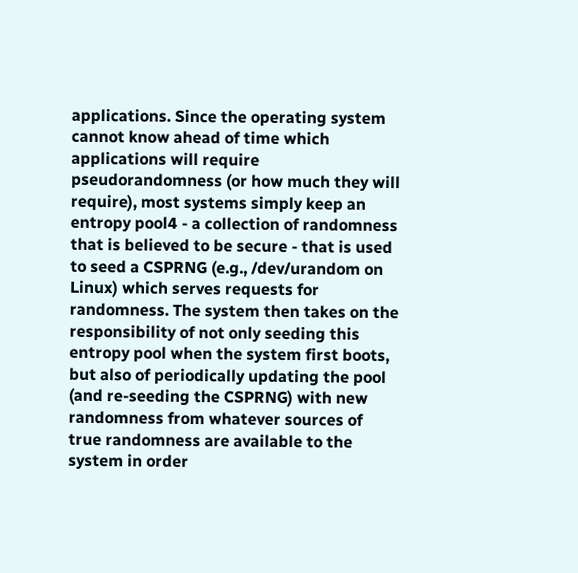applications. Since the operating system cannot know ahead of time which applications will require pseudorandomness (or how much they will require), most systems simply keep an entropy pool4 - a collection of randomness that is believed to be secure - that is used to seed a CSPRNG (e.g., /dev/urandom on Linux) which serves requests for randomness. The system then takes on the responsibility of not only seeding this entropy pool when the system first boots, but also of periodically updating the pool (and re-seeding the CSPRNG) with new randomness from whatever sources of true randomness are available to the system in order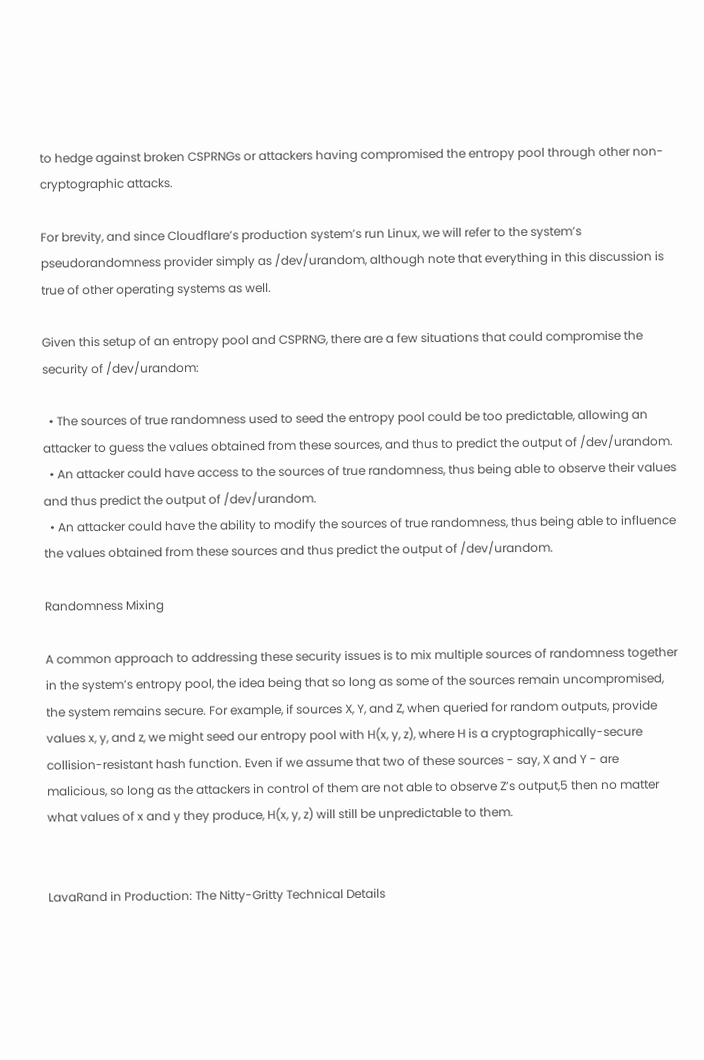to hedge against broken CSPRNGs or attackers having compromised the entropy pool through other non-cryptographic attacks.

For brevity, and since Cloudflare’s production system’s run Linux, we will refer to the system’s pseudorandomness provider simply as /dev/urandom, although note that everything in this discussion is true of other operating systems as well.

Given this setup of an entropy pool and CSPRNG, there are a few situations that could compromise the security of /dev/urandom:

  • The sources of true randomness used to seed the entropy pool could be too predictable, allowing an attacker to guess the values obtained from these sources, and thus to predict the output of /dev/urandom.
  • An attacker could have access to the sources of true randomness, thus being able to observe their values and thus predict the output of /dev/urandom.
  • An attacker could have the ability to modify the sources of true randomness, thus being able to influence the values obtained from these sources and thus predict the output of /dev/urandom.

Randomness Mixing

A common approach to addressing these security issues is to mix multiple sources of randomness together in the system’s entropy pool, the idea being that so long as some of the sources remain uncompromised, the system remains secure. For example, if sources X, Y, and Z, when queried for random outputs, provide values x, y, and z, we might seed our entropy pool with H(x, y, z), where H is a cryptographically-secure collision-resistant hash function. Even if we assume that two of these sources - say, X and Y - are malicious, so long as the attackers in control of them are not able to observe Z’s output,5 then no matter what values of x and y they produce, H(x, y, z) will still be unpredictable to them.


LavaRand in Production: The Nitty-Gritty Technical Details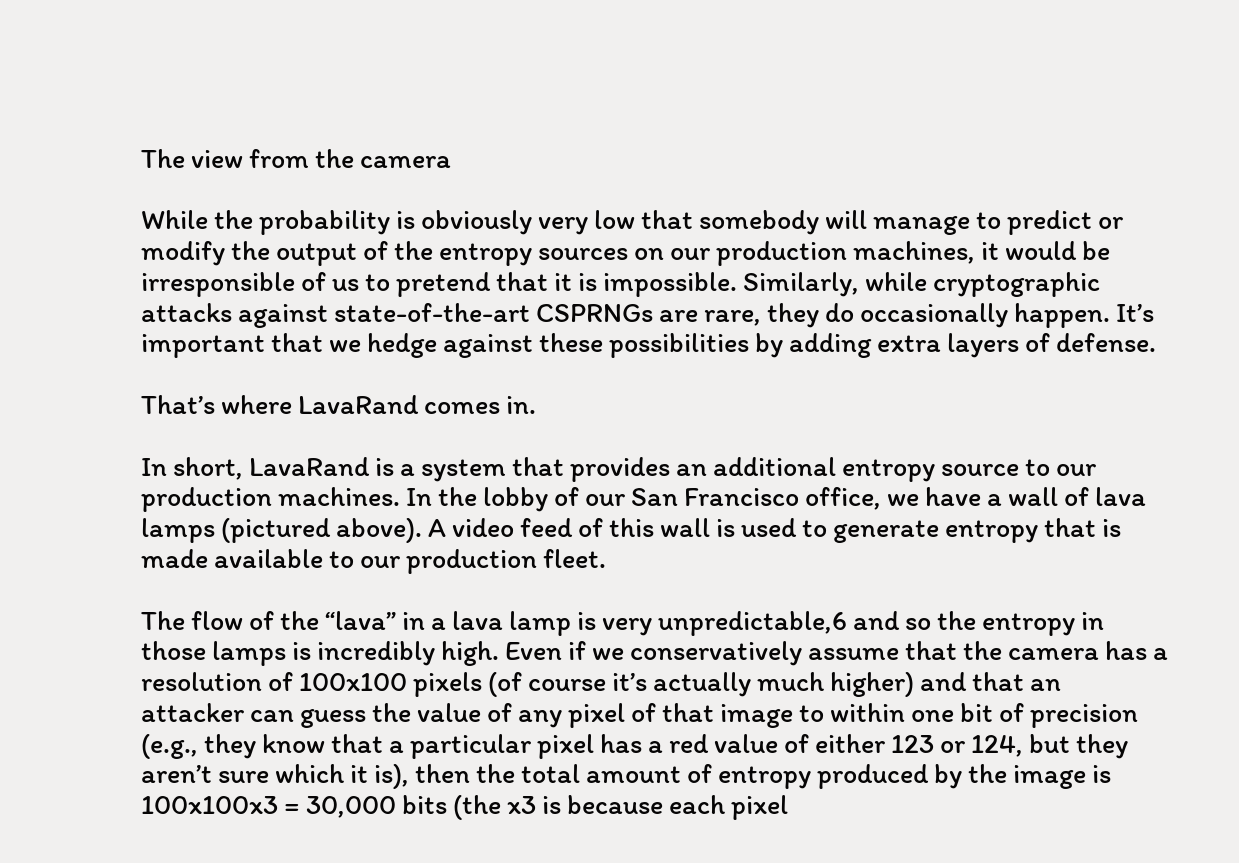The view from the camera

While the probability is obviously very low that somebody will manage to predict or modify the output of the entropy sources on our production machines, it would be irresponsible of us to pretend that it is impossible. Similarly, while cryptographic attacks against state-of-the-art CSPRNGs are rare, they do occasionally happen. It’s important that we hedge against these possibilities by adding extra layers of defense.

That’s where LavaRand comes in.

In short, LavaRand is a system that provides an additional entropy source to our production machines. In the lobby of our San Francisco office, we have a wall of lava lamps (pictured above). A video feed of this wall is used to generate entropy that is made available to our production fleet.

The flow of the “lava” in a lava lamp is very unpredictable,6 and so the entropy in those lamps is incredibly high. Even if we conservatively assume that the camera has a resolution of 100x100 pixels (of course it’s actually much higher) and that an attacker can guess the value of any pixel of that image to within one bit of precision (e.g., they know that a particular pixel has a red value of either 123 or 124, but they aren’t sure which it is), then the total amount of entropy produced by the image is 100x100x3 = 30,000 bits (the x3 is because each pixel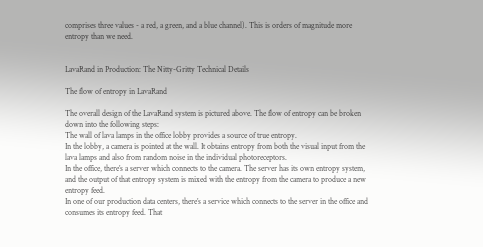comprises three values - a red, a green, and a blue channel). This is orders of magnitude more entropy than we need.


LavaRand in Production: The Nitty-Gritty Technical Details

The flow of entropy in LavaRand

The overall design of the LavaRand system is pictured above. The flow of entropy can be broken down into the following steps:
The wall of lava lamps in the office lobby provides a source of true entropy.
In the lobby, a camera is pointed at the wall. It obtains entropy from both the visual input from the lava lamps and also from random noise in the individual photoreceptors.
In the office, there’s a server which connects to the camera. The server has its own entropy system, and the output of that entropy system is mixed with the entropy from the camera to produce a new entropy feed.
In one of our production data centers, there’s a service which connects to the server in the office and consumes its entropy feed. That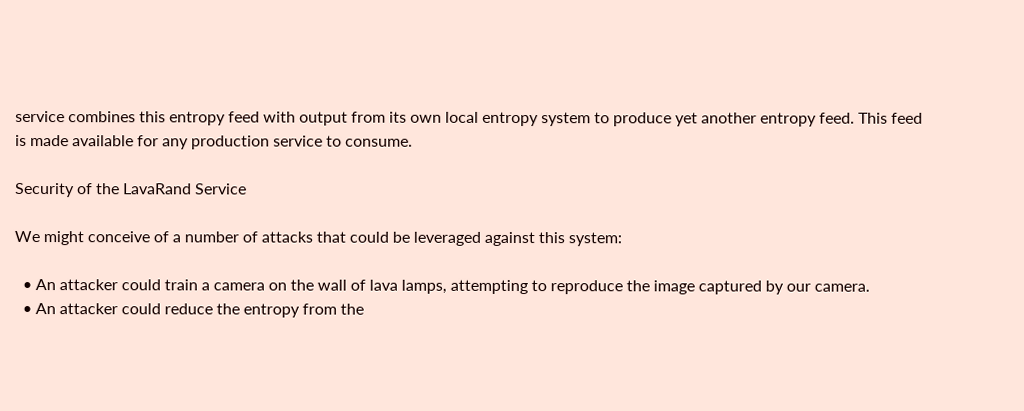service combines this entropy feed with output from its own local entropy system to produce yet another entropy feed. This feed is made available for any production service to consume.

Security of the LavaRand Service

We might conceive of a number of attacks that could be leveraged against this system:

  • An attacker could train a camera on the wall of lava lamps, attempting to reproduce the image captured by our camera.
  • An attacker could reduce the entropy from the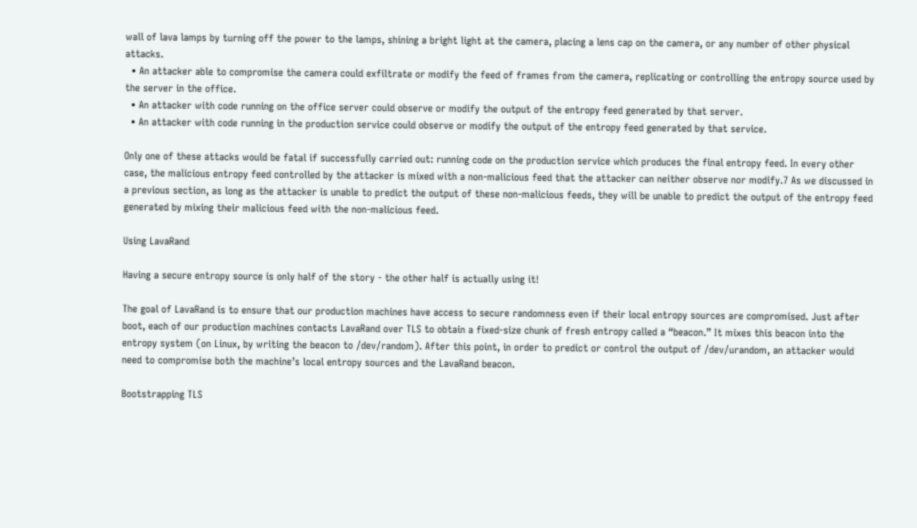wall of lava lamps by turning off the power to the lamps, shining a bright light at the camera, placing a lens cap on the camera, or any number of other physical attacks.
  • An attacker able to compromise the camera could exfiltrate or modify the feed of frames from the camera, replicating or controlling the entropy source used by the server in the office.
  • An attacker with code running on the office server could observe or modify the output of the entropy feed generated by that server.
  • An attacker with code running in the production service could observe or modify the output of the entropy feed generated by that service.

Only one of these attacks would be fatal if successfully carried out: running code on the production service which produces the final entropy feed. In every other case, the malicious entropy feed controlled by the attacker is mixed with a non-malicious feed that the attacker can neither observe nor modify.7 As we discussed in a previous section, as long as the attacker is unable to predict the output of these non-malicious feeds, they will be unable to predict the output of the entropy feed generated by mixing their malicious feed with the non-malicious feed.

Using LavaRand

Having a secure entropy source is only half of the story - the other half is actually using it!

The goal of LavaRand is to ensure that our production machines have access to secure randomness even if their local entropy sources are compromised. Just after boot, each of our production machines contacts LavaRand over TLS to obtain a fixed-size chunk of fresh entropy called a “beacon.” It mixes this beacon into the entropy system (on Linux, by writing the beacon to /dev/random). After this point, in order to predict or control the output of /dev/urandom, an attacker would need to compromise both the machine’s local entropy sources and the LavaRand beacon.

Bootstrapping TLS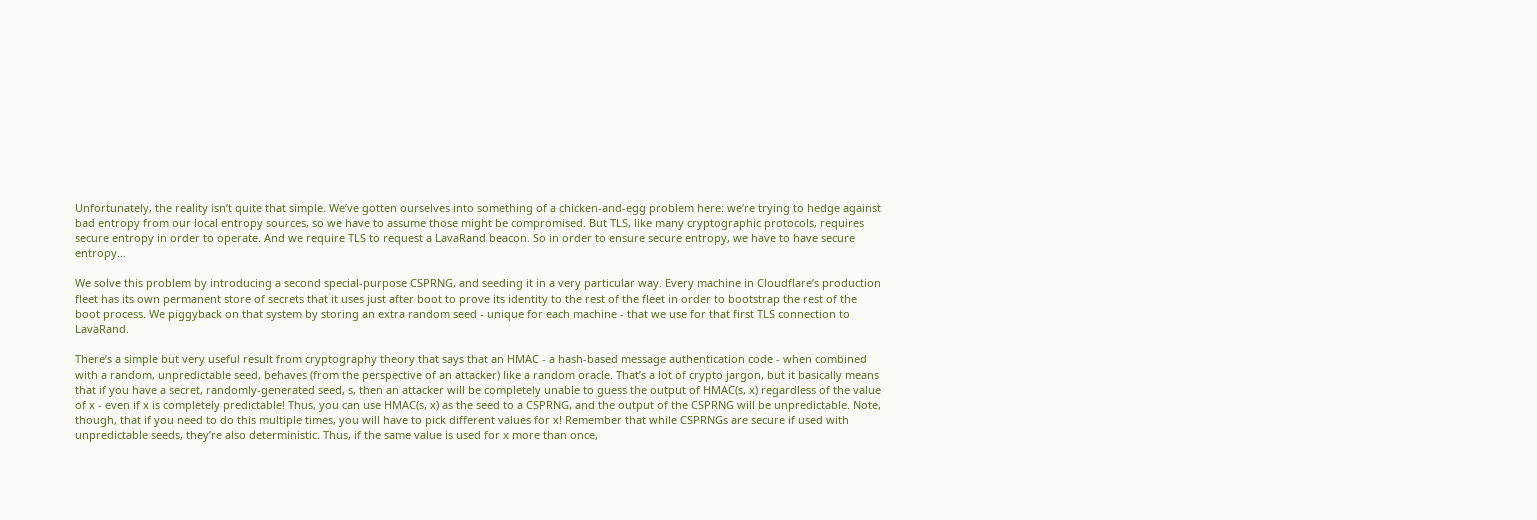Unfortunately, the reality isn’t quite that simple. We’ve gotten ourselves into something of a chicken-and-egg problem here: we’re trying to hedge against bad entropy from our local entropy sources, so we have to assume those might be compromised. But TLS, like many cryptographic protocols, requires secure entropy in order to operate. And we require TLS to request a LavaRand beacon. So in order to ensure secure entropy, we have to have secure entropy…

We solve this problem by introducing a second special-purpose CSPRNG, and seeding it in a very particular way. Every machine in Cloudflare’s production fleet has its own permanent store of secrets that it uses just after boot to prove its identity to the rest of the fleet in order to bootstrap the rest of the boot process. We piggyback on that system by storing an extra random seed - unique for each machine - that we use for that first TLS connection to LavaRand.

There’s a simple but very useful result from cryptography theory that says that an HMAC - a hash-based message authentication code - when combined with a random, unpredictable seed, behaves (from the perspective of an attacker) like a random oracle. That’s a lot of crypto jargon, but it basically means that if you have a secret, randomly-generated seed, s, then an attacker will be completely unable to guess the output of HMAC(s, x) regardless of the value of x - even if x is completely predictable! Thus, you can use HMAC(s, x) as the seed to a CSPRNG, and the output of the CSPRNG will be unpredictable. Note, though, that if you need to do this multiple times, you will have to pick different values for x! Remember that while CSPRNGs are secure if used with unpredictable seeds, they’re also deterministic. Thus, if the same value is used for x more than once,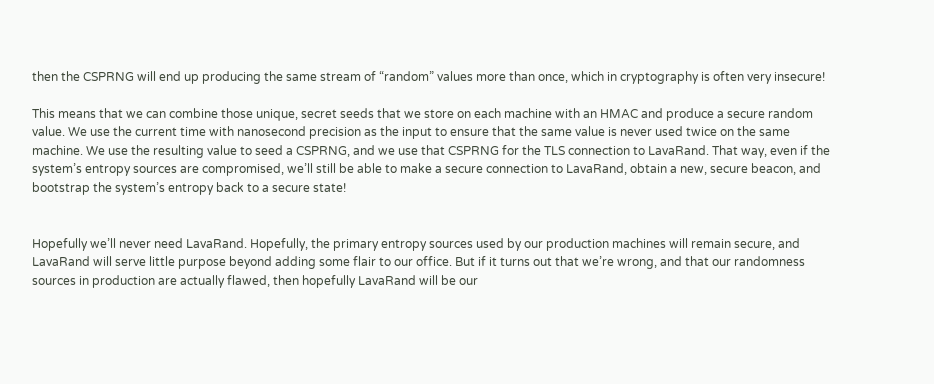then the CSPRNG will end up producing the same stream of “random” values more than once, which in cryptography is often very insecure!

This means that we can combine those unique, secret seeds that we store on each machine with an HMAC and produce a secure random value. We use the current time with nanosecond precision as the input to ensure that the same value is never used twice on the same machine. We use the resulting value to seed a CSPRNG, and we use that CSPRNG for the TLS connection to LavaRand. That way, even if the system’s entropy sources are compromised, we’ll still be able to make a secure connection to LavaRand, obtain a new, secure beacon, and bootstrap the system’s entropy back to a secure state!


Hopefully we’ll never need LavaRand. Hopefully, the primary entropy sources used by our production machines will remain secure, and LavaRand will serve little purpose beyond adding some flair to our office. But if it turns out that we’re wrong, and that our randomness sources in production are actually flawed, then hopefully LavaRand will be our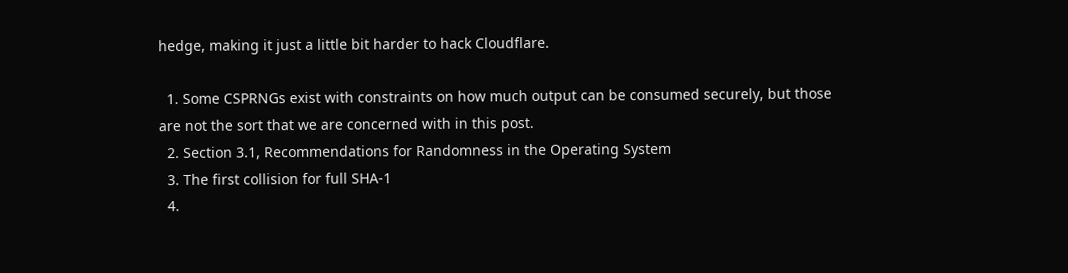hedge, making it just a little bit harder to hack Cloudflare.

  1. Some CSPRNGs exist with constraints on how much output can be consumed securely, but those are not the sort that we are concerned with in this post.
  2. Section 3.1, Recommendations for Randomness in the Operating System
  3. The first collision for full SHA-1
  4.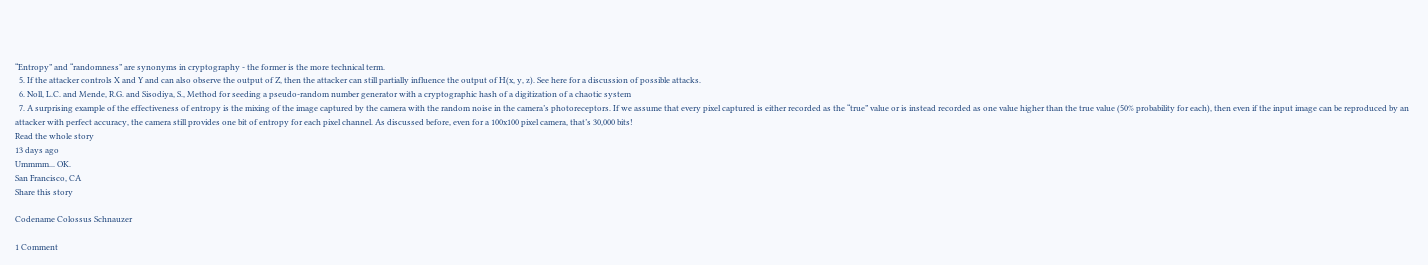“Entropy” and “randomness” are synonyms in cryptography - the former is the more technical term.
  5. If the attacker controls X and Y and can also observe the output of Z, then the attacker can still partially influence the output of H(x, y, z). See here for a discussion of possible attacks.
  6. Noll, L.C. and Mende, R.G. and Sisodiya, S., Method for seeding a pseudo-random number generator with a cryptographic hash of a digitization of a chaotic system
  7. A surprising example of the effectiveness of entropy is the mixing of the image captured by the camera with the random noise in the camera’s photoreceptors. If we assume that every pixel captured is either recorded as the “true” value or is instead recorded as one value higher than the true value (50% probability for each), then even if the input image can be reproduced by an attacker with perfect accuracy, the camera still provides one bit of entropy for each pixel channel. As discussed before, even for a 100x100 pixel camera, that’s 30,000 bits!
Read the whole story
13 days ago
Ummmm... OK.
San Francisco, CA
Share this story

Codename Colossus Schnauzer

1 Comment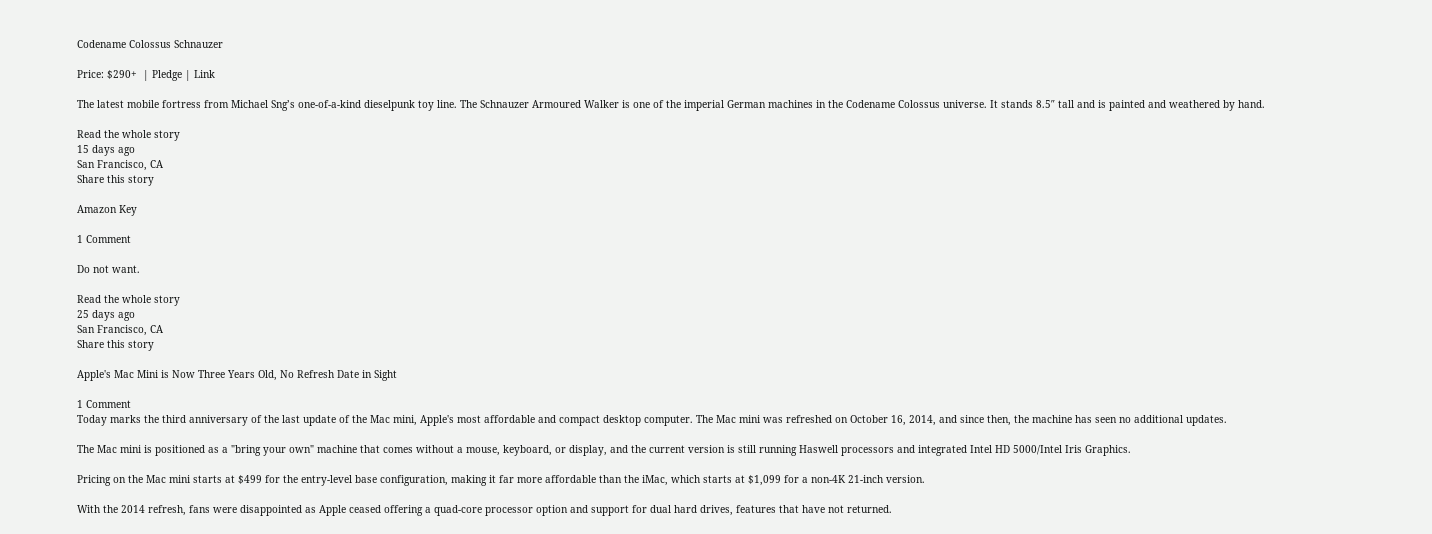Codename Colossus Schnauzer

Price: $290+  | Pledge | Link

The latest mobile fortress from Michael Sng’s one-of-a-kind dieselpunk toy line. The Schnauzer Armoured Walker is one of the imperial German machines in the Codename Colossus universe. It stands 8.5″ tall and is painted and weathered by hand.

Read the whole story
15 days ago
San Francisco, CA
Share this story

Amazon Key

1 Comment

Do not want.

Read the whole story
25 days ago
San Francisco, CA
Share this story

Apple's Mac Mini is Now Three Years Old, No Refresh Date in Sight

1 Comment
Today marks the third anniversary of the last update of the Mac mini, Apple's most affordable and compact desktop computer. The Mac mini was refreshed on October 16, 2014, and since then, the machine has seen no additional updates.

The Mac mini is positioned as a "bring your own" machine that comes without a mouse, keyboard, or display, and the current version is still running Haswell processors and integrated Intel HD 5000/Intel Iris Graphics.

Pricing on the Mac mini starts at $499 for the entry-level base configuration, making it far more affordable than the iMac, which starts at $1,099 for a non-4K 21-inch version.

With the 2014 refresh, fans were disappointed as Apple ceased offering a quad-core processor option and support for dual hard drives, features that have not returned.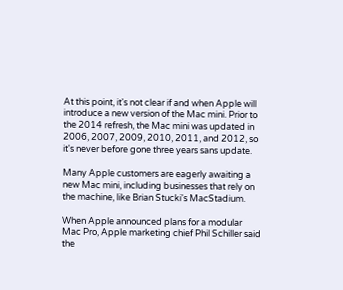At this point, it's not clear if and when Apple will introduce a new version of the Mac mini. Prior to the 2014 refresh, the Mac mini was updated in 2006, 2007, 2009, 2010, 2011, and 2012, so it's never before gone three years sans update.

Many Apple customers are eagerly awaiting a new Mac mini, including businesses that rely on the machine, like Brian Stucki's MacStadium.

When Apple announced plans for a modular Mac Pro, Apple marketing chief Phil Schiller said the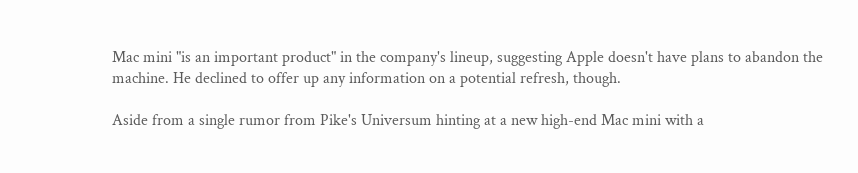Mac mini "is an important product" in the company's lineup, suggesting Apple doesn't have plans to abandon the machine. He declined to offer up any information on a potential refresh, though.

Aside from a single rumor from Pike's Universum hinting at a new high-end Mac mini with a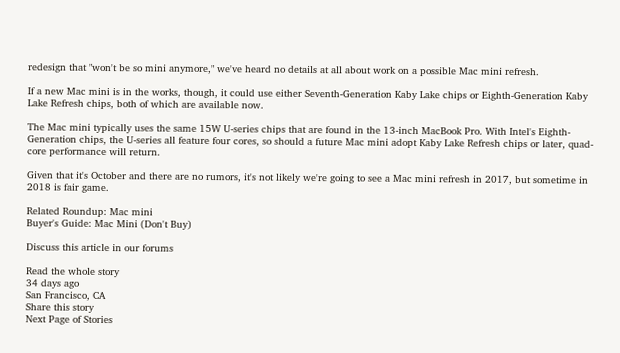redesign that "won't be so mini anymore," we've heard no details at all about work on a possible Mac mini refresh.

If a new Mac mini is in the works, though, it could use either Seventh-Generation Kaby Lake chips or Eighth-Generation Kaby Lake Refresh chips, both of which are available now.

The Mac mini typically uses the same 15W U-series chips that are found in the 13-inch MacBook Pro. With Intel's Eighth-Generation chips, the U-series all feature four cores, so should a future Mac mini adopt Kaby Lake Refresh chips or later, quad-core performance will return.

Given that it's October and there are no rumors, it's not likely we're going to see a Mac mini refresh in 2017, but sometime in 2018 is fair game.

Related Roundup: Mac mini
Buyer's Guide: Mac Mini (Don't Buy)

Discuss this article in our forums

Read the whole story
34 days ago
San Francisco, CA
Share this story
Next Page of Stories